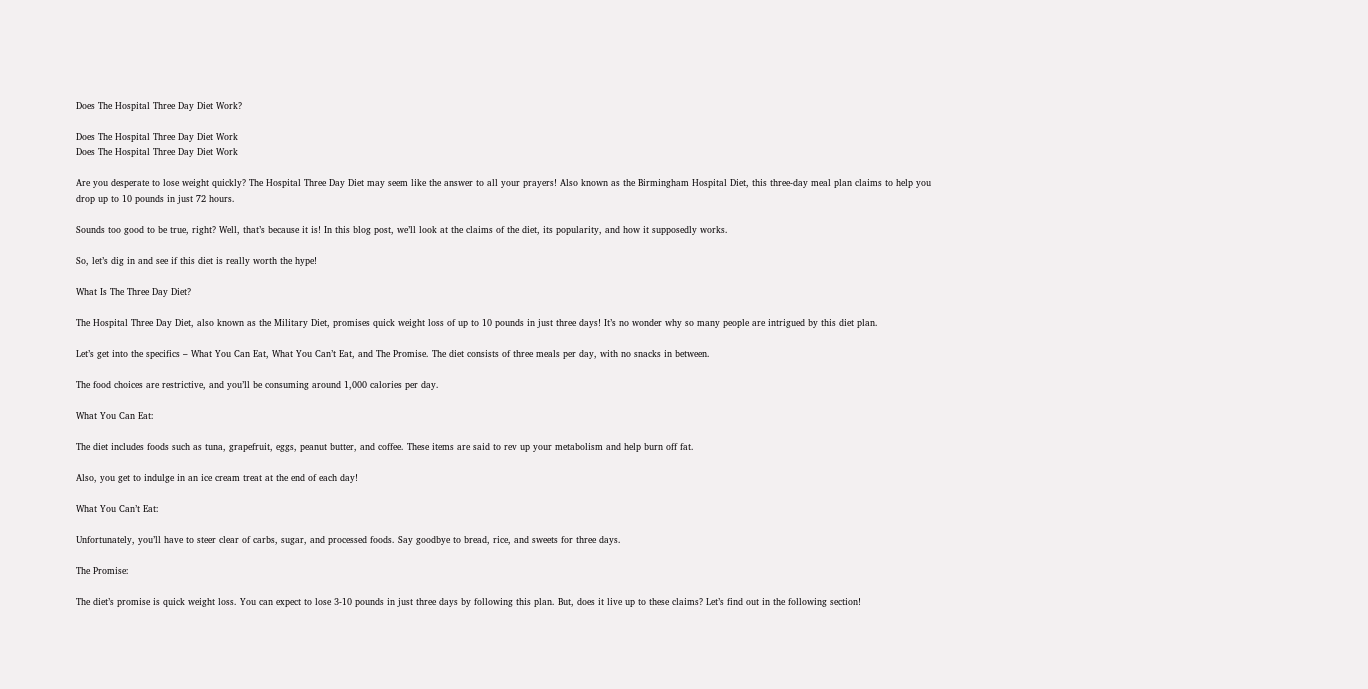Does The Hospital Three Day Diet Work?

Does The Hospital Three Day Diet Work
Does The Hospital Three Day Diet Work

Are you desperate to lose weight quickly? The Hospital Three Day Diet may seem like the answer to all your prayers! Also known as the Birmingham Hospital Diet, this three-day meal plan claims to help you drop up to 10 pounds in just 72 hours.

Sounds too good to be true, right? Well, that’s because it is! In this blog post, we’ll look at the claims of the diet, its popularity, and how it supposedly works.

So, let’s dig in and see if this diet is really worth the hype!

What Is The Three Day Diet?

The Hospital Three Day Diet, also known as the Military Diet, promises quick weight loss of up to 10 pounds in just three days! It’s no wonder why so many people are intrigued by this diet plan.

Let’s get into the specifics – What You Can Eat, What You Can’t Eat, and The Promise. The diet consists of three meals per day, with no snacks in between.

The food choices are restrictive, and you’ll be consuming around 1,000 calories per day.

What You Can Eat:

The diet includes foods such as tuna, grapefruit, eggs, peanut butter, and coffee. These items are said to rev up your metabolism and help burn off fat.

Also, you get to indulge in an ice cream treat at the end of each day!

What You Can’t Eat:

Unfortunately, you’ll have to steer clear of carbs, sugar, and processed foods. Say goodbye to bread, rice, and sweets for three days.

The Promise:

The diet’s promise is quick weight loss. You can expect to lose 3-10 pounds in just three days by following this plan. But, does it live up to these claims? Let’s find out in the following section!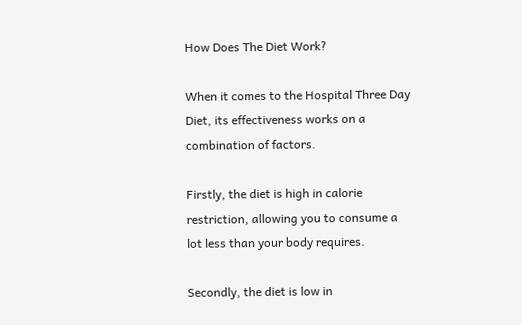How Does The Diet Work?

When it comes to the Hospital Three Day Diet, its effectiveness works on a combination of factors.

Firstly, the diet is high in calorie restriction, allowing you to consume a lot less than your body requires.

Secondly, the diet is low in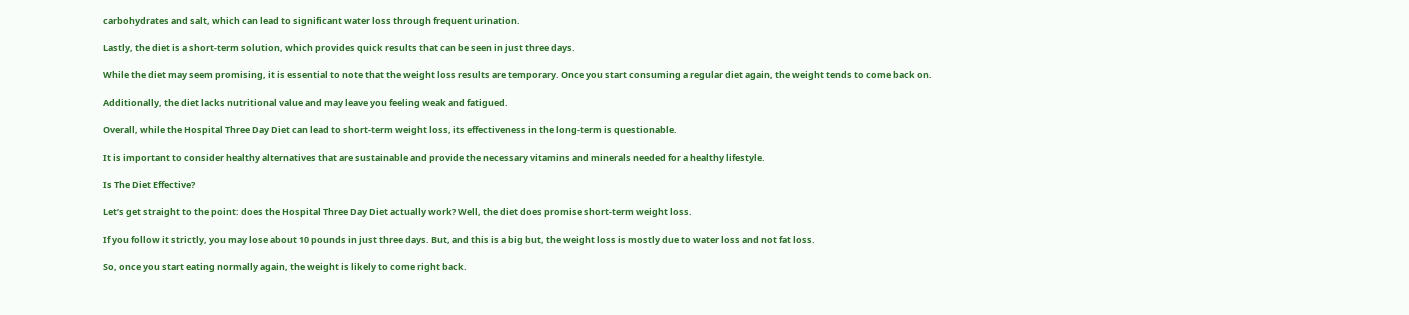carbohydrates and salt, which can lead to significant water loss through frequent urination.

Lastly, the diet is a short-term solution, which provides quick results that can be seen in just three days.

While the diet may seem promising, it is essential to note that the weight loss results are temporary. Once you start consuming a regular diet again, the weight tends to come back on.

Additionally, the diet lacks nutritional value and may leave you feeling weak and fatigued.

Overall, while the Hospital Three Day Diet can lead to short-term weight loss, its effectiveness in the long-term is questionable.

It is important to consider healthy alternatives that are sustainable and provide the necessary vitamins and minerals needed for a healthy lifestyle.

Is The Diet Effective?

Let’s get straight to the point: does the Hospital Three Day Diet actually work? Well, the diet does promise short-term weight loss.

If you follow it strictly, you may lose about 10 pounds in just three days. But, and this is a big but, the weight loss is mostly due to water loss and not fat loss.

So, once you start eating normally again, the weight is likely to come right back.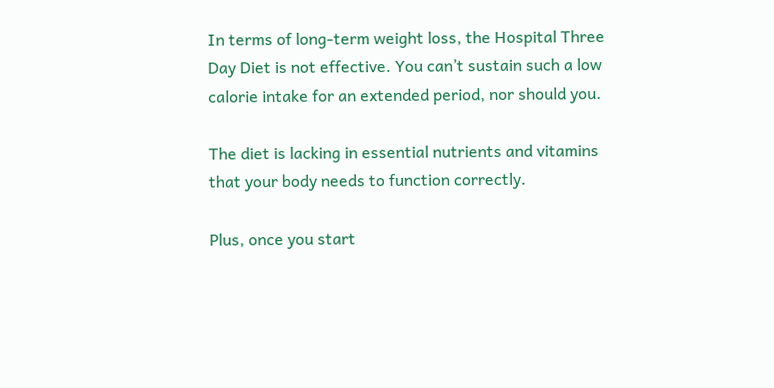In terms of long-term weight loss, the Hospital Three Day Diet is not effective. You can’t sustain such a low calorie intake for an extended period, nor should you.

The diet is lacking in essential nutrients and vitamins that your body needs to function correctly.

Plus, once you start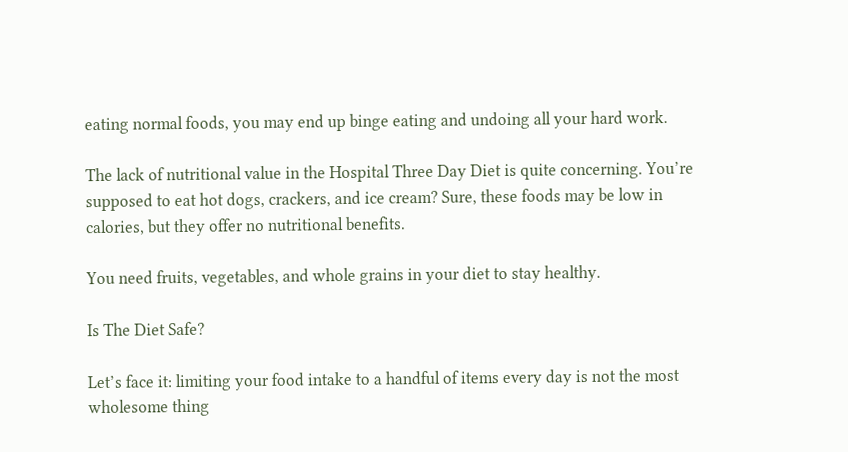eating normal foods, you may end up binge eating and undoing all your hard work.

The lack of nutritional value in the Hospital Three Day Diet is quite concerning. You’re supposed to eat hot dogs, crackers, and ice cream? Sure, these foods may be low in calories, but they offer no nutritional benefits.

You need fruits, vegetables, and whole grains in your diet to stay healthy.

Is The Diet Safe?

Let’s face it: limiting your food intake to a handful of items every day is not the most wholesome thing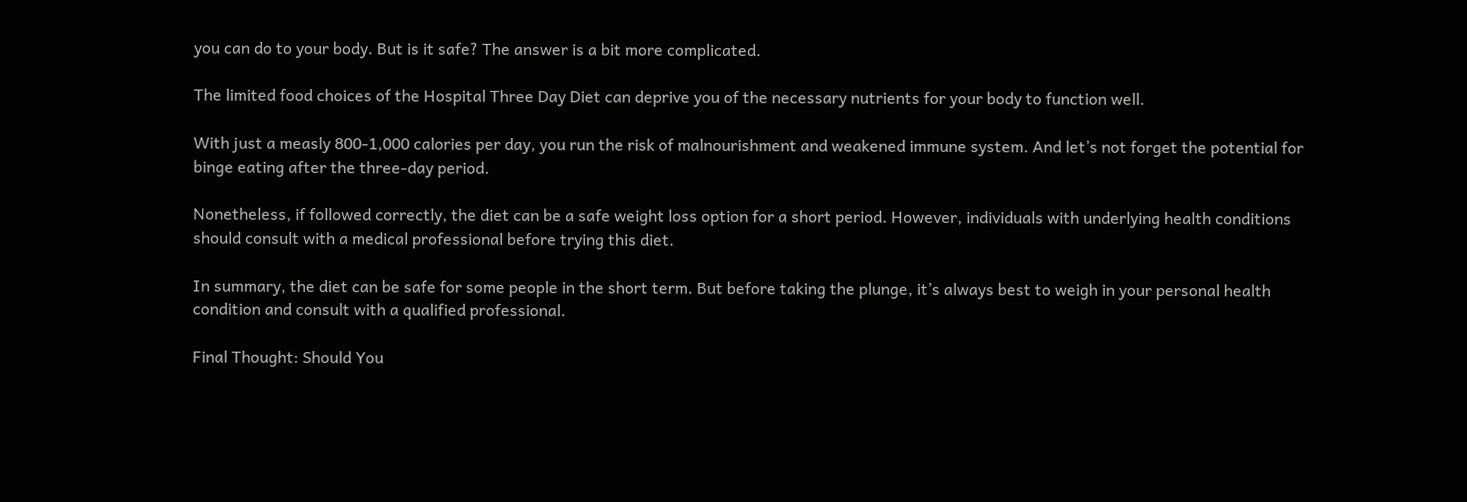you can do to your body. But is it safe? The answer is a bit more complicated.

The limited food choices of the Hospital Three Day Diet can deprive you of the necessary nutrients for your body to function well.

With just a measly 800-1,000 calories per day, you run the risk of malnourishment and weakened immune system. And let’s not forget the potential for binge eating after the three-day period.

Nonetheless, if followed correctly, the diet can be a safe weight loss option for a short period. However, individuals with underlying health conditions should consult with a medical professional before trying this diet.

In summary, the diet can be safe for some people in the short term. But before taking the plunge, it’s always best to weigh in your personal health condition and consult with a qualified professional.

Final Thought: Should You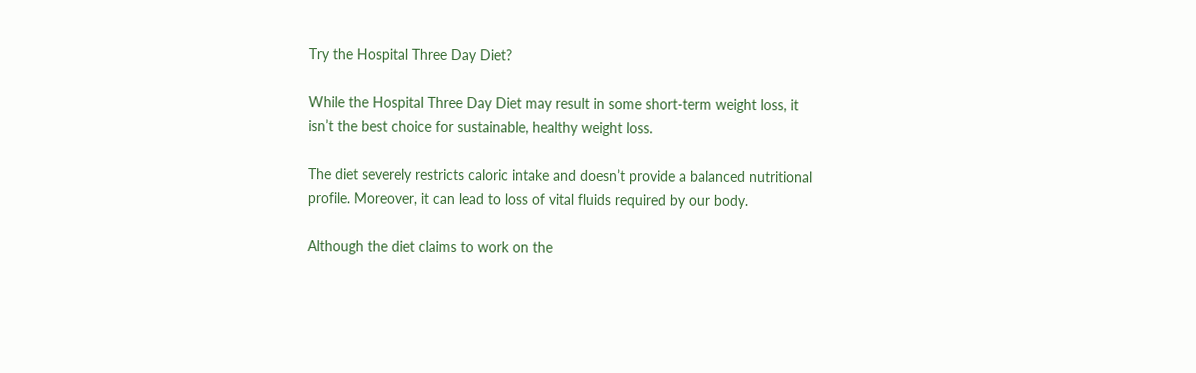Try the Hospital Three Day Diet?

While the Hospital Three Day Diet may result in some short-term weight loss, it isn’t the best choice for sustainable, healthy weight loss.

The diet severely restricts caloric intake and doesn’t provide a balanced nutritional profile. Moreover, it can lead to loss of vital fluids required by our body.

Although the diet claims to work on the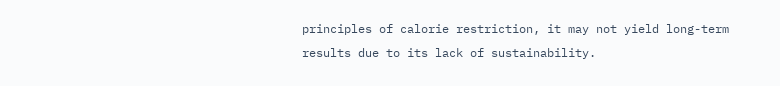principles of calorie restriction, it may not yield long-term results due to its lack of sustainability.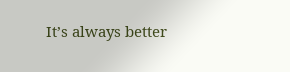It’s always better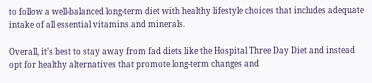to follow a well-balanced long-term diet with healthy lifestyle choices that includes adequate intake of all essential vitamins and minerals.

Overall, it’s best to stay away from fad diets like the Hospital Three Day Diet and instead opt for healthy alternatives that promote long-term changes and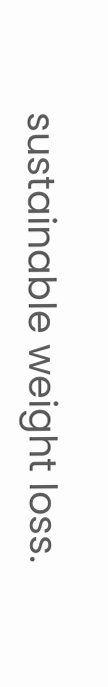sustainable weight loss.